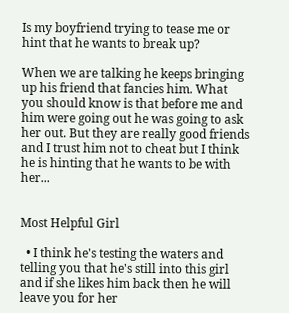Is my boyfriend trying to tease me or hint that he wants to break up?

When we are talking he keeps bringing up his friend that fancies him. What you should know is that before me and him were going out he was going to ask her out. But they are really good friends and I trust him not to cheat but I think he is hinting that he wants to be with her...


Most Helpful Girl

  • I think he's testing the waters and telling you that he's still into this girl and if she likes him back then he will leave you for her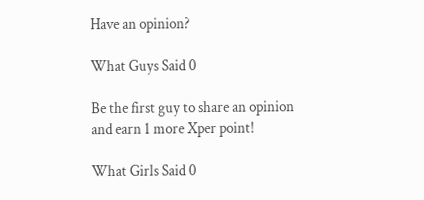Have an opinion?

What Guys Said 0

Be the first guy to share an opinion
and earn 1 more Xper point!

What Girls Said 0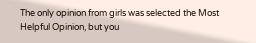The only opinion from girls was selected the Most Helpful Opinion, but you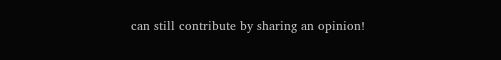can still contribute by sharing an opinion!